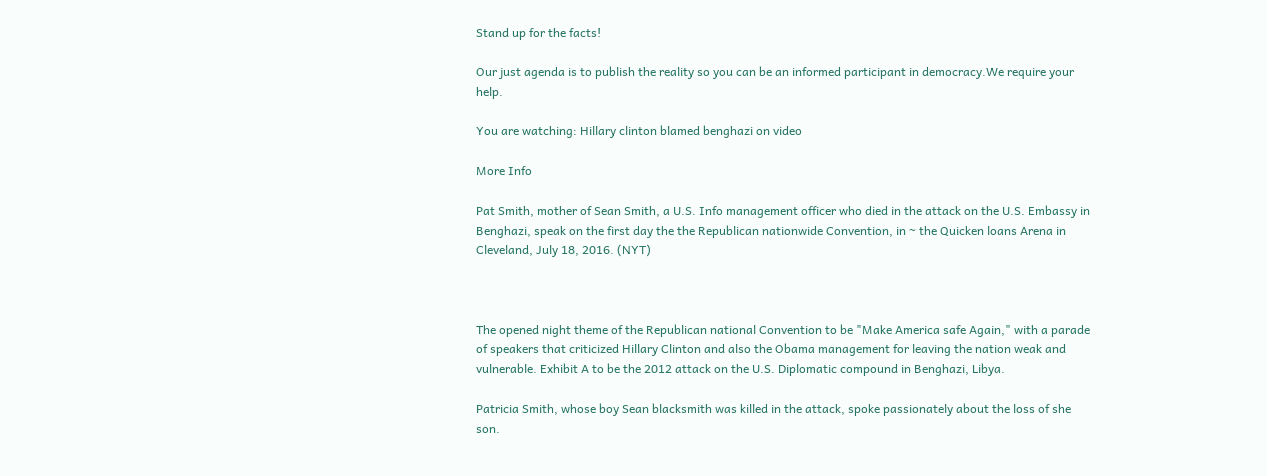Stand up for the facts!

Our just agenda is to publish the reality so you can be an informed participant in democracy.We require your help.

You are watching: Hillary clinton blamed benghazi on video

More Info

Pat Smith, mother of Sean Smith, a U.S. Info management officer who died in the attack on the U.S. Embassy in Benghazi, speak on the first day the the Republican nationwide Convention, in ~ the Quicken loans Arena in Cleveland, July 18, 2016. (NYT)



The opened night theme of the Republican national Convention to be "Make America safe Again," with a parade of speakers that criticized Hillary Clinton and also the Obama management for leaving the nation weak and vulnerable. Exhibit A to be the 2012 attack on the U.S. Diplomatic compound in Benghazi, Libya.

Patricia Smith, whose boy Sean blacksmith was killed in the attack, spoke passionately about the loss of she son.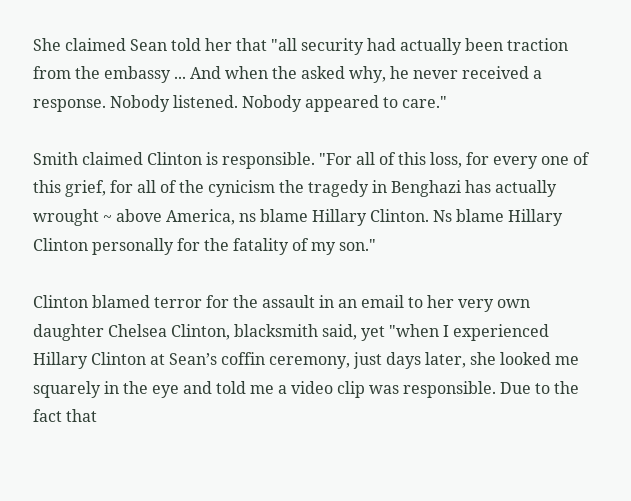She claimed Sean told her that "all security had actually been traction from the embassy ... And when the asked why, he never received a response. Nobody listened. Nobody appeared to care."

Smith claimed Clinton is responsible. "For all of this loss, for every one of this grief, for all of the cynicism the tragedy in Benghazi has actually wrought ~ above America, ns blame Hillary Clinton. Ns blame Hillary Clinton personally for the fatality of my son."

Clinton blamed terror for the assault in an email to her very own daughter Chelsea Clinton, blacksmith said, yet "when I experienced Hillary Clinton at Sean’s coffin ceremony, just days later, she looked me squarely in the eye and told me a video clip was responsible. Due to the fact that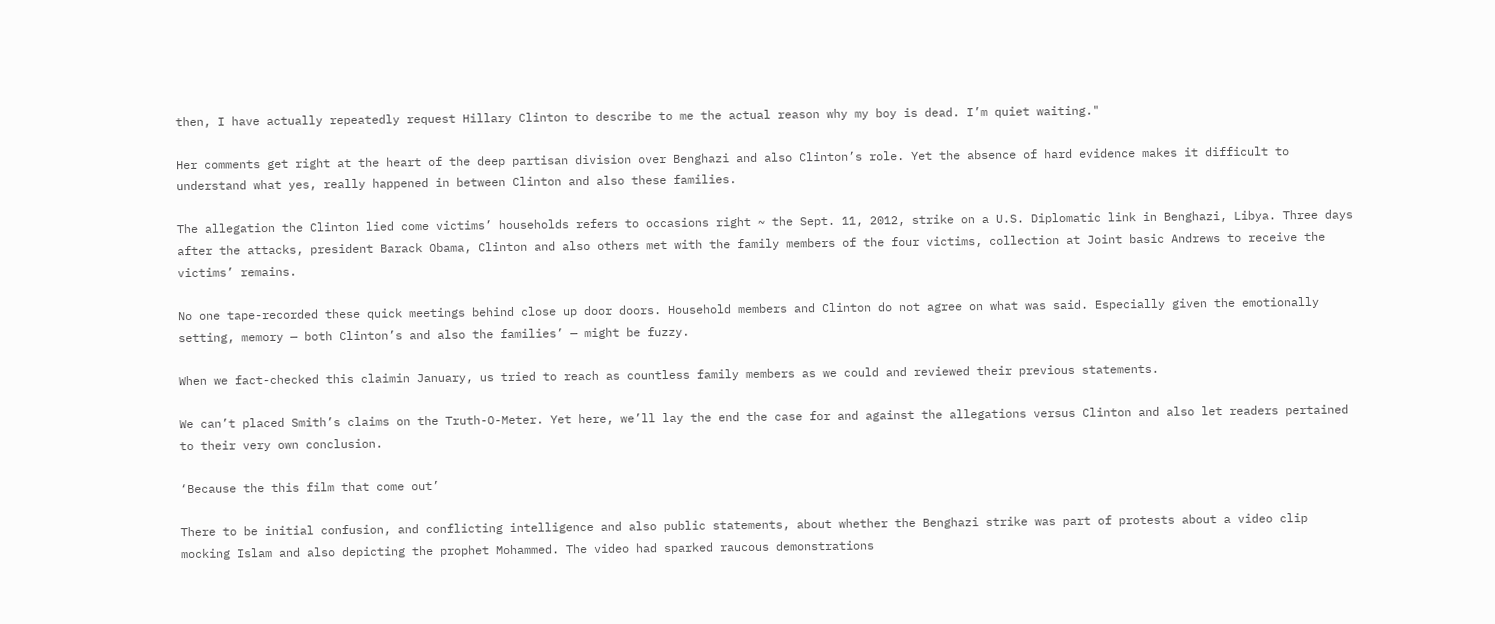then, I have actually repeatedly request Hillary Clinton to describe to me the actual reason why my boy is dead. I’m quiet waiting."

Her comments get right at the heart of the deep partisan division over Benghazi and also Clinton’s role. Yet the absence of hard evidence makes it difficult to understand what yes, really happened in between Clinton and also these families.

The allegation the Clinton lied come victims’ households refers to occasions right ~ the Sept. 11, 2012, strike on a U.S. Diplomatic link in Benghazi, Libya. Three days after the attacks, president Barack Obama, Clinton and also others met with the family members of the four victims, collection at Joint basic Andrews to receive the victims’ remains.

No one tape-recorded these quick meetings behind close up door doors. Household members and Clinton do not agree on what was said. Especially given the emotionally setting, memory — both Clinton’s and also the families’ — might be fuzzy.

When we fact-checked this claimin January, us tried to reach as countless family members as we could and reviewed their previous statements.

We can’t placed Smith’s claims on the Truth-O-Meter. Yet here, we’ll lay the end the case for and against the allegations versus Clinton and also let readers pertained to their very own conclusion.

‘Because the this film that come out’

There to be initial confusion, and conflicting intelligence and also public statements, about whether the Benghazi strike was part of protests about a video clip mocking Islam and also depicting the prophet Mohammed. The video had sparked raucous demonstrations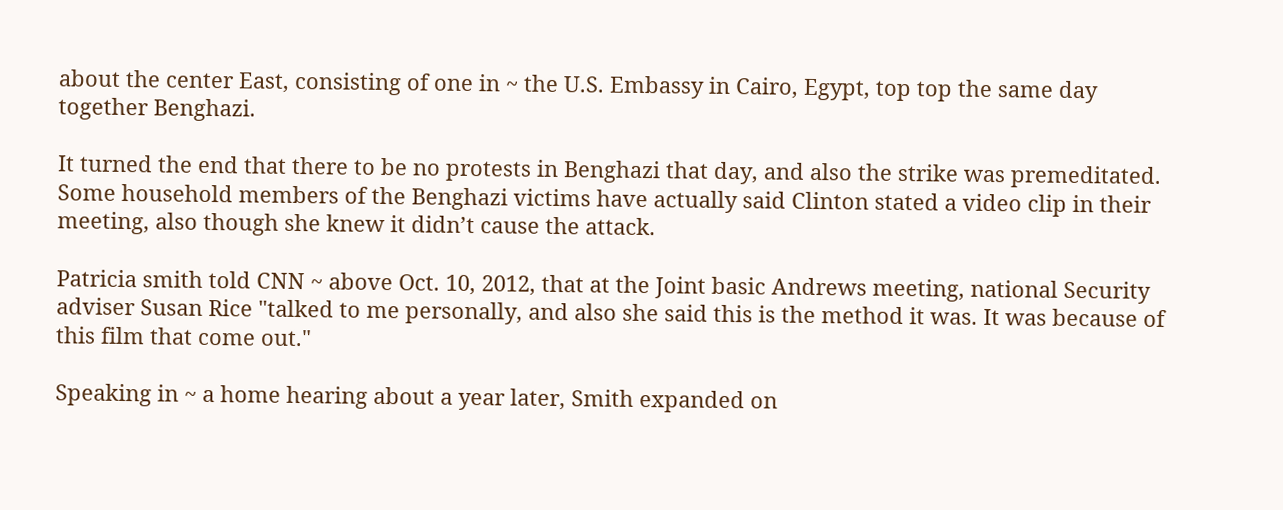about the center East, consisting of one in ~ the U.S. Embassy in Cairo, Egypt, top top the same day together Benghazi.

It turned the end that there to be no protests in Benghazi that day, and also the strike was premeditated. Some household members of the Benghazi victims have actually said Clinton stated a video clip in their meeting, also though she knew it didn’t cause the attack.

Patricia smith told CNN ~ above Oct. 10, 2012, that at the Joint basic Andrews meeting, national Security adviser Susan Rice "talked to me personally, and also she said this is the method it was. It was because of this film that come out."

Speaking in ~ a home hearing about a year later, Smith expanded on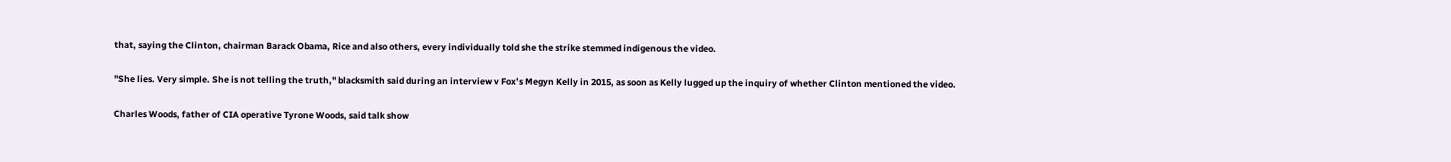that, saying the Clinton, chairman Barack Obama, Rice and also others, every individually told she the strike stemmed indigenous the video.

"She lies. Very simple. She is not telling the truth," blacksmith said during an interview v Fox’s Megyn Kelly in 2015, as soon as Kelly lugged up the inquiry of whether Clinton mentioned the video.

Charles Woods, father of CIA operative Tyrone Woods, said talk show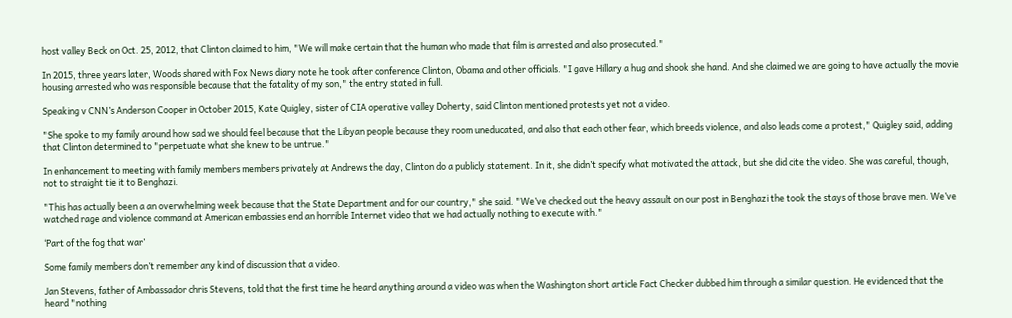host valley Beck on Oct. 25, 2012, that Clinton claimed to him, "We will make certain that the human who made that film is arrested and also prosecuted."

In 2015, three years later, Woods shared with Fox News diary note he took after conference Clinton, Obama and other officials. "I gave Hillary a hug and shook she hand. And she claimed we are going to have actually the movie housing arrested who was responsible because that the fatality of my son," the entry stated in full.

Speaking v CNN’s Anderson Cooper in October 2015, Kate Quigley, sister of CIA operative valley Doherty, said Clinton mentioned protests yet not a video.

"She spoke to my family around how sad we should feel because that the Libyan people because they room uneducated, and also that each other fear, which breeds violence, and also leads come a protest," Quigley said, adding that Clinton determined to "perpetuate what she knew to be untrue."

In enhancement to meeting with family members members privately at Andrews the day, Clinton do a publicly statement. In it, she didn’t specify what motivated the attack, but she did cite the video. She was careful, though, not to straight tie it to Benghazi.

"This has actually been a an overwhelming week because that the State Department and for our country," she said. "We’ve checked out the heavy assault on our post in Benghazi the took the stays of those brave men. We’ve watched rage and violence command at American embassies end an horrible Internet video that we had actually nothing to execute with."

‘Part of the fog that war’

Some family members don’t remember any kind of discussion that a video.

Jan Stevens, father of Ambassador chris Stevens, told that the first time he heard anything around a video was when the Washington short article Fact Checker dubbed him through a similar question. He evidenced that the heard "nothing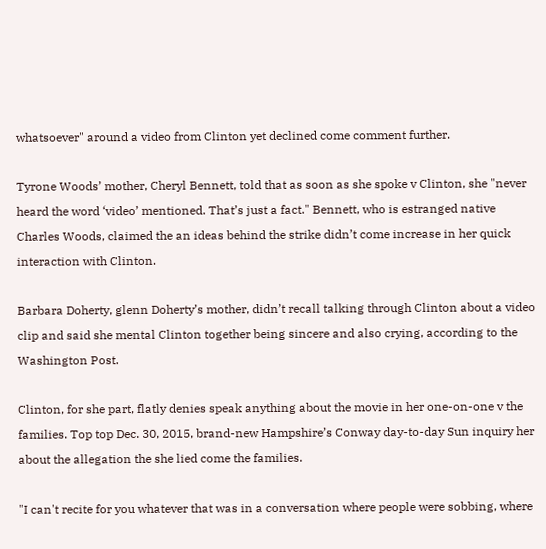whatsoever" around a video from Clinton yet declined come comment further.

Tyrone Woods’ mother, Cheryl Bennett, told that as soon as she spoke v Clinton, she "never heard the word ‘video’ mentioned. That’s just a fact." Bennett, who is estranged native Charles Woods, claimed the an ideas behind the strike didn’t come increase in her quick interaction with Clinton.

Barbara Doherty, glenn Doherty’s mother, didn’t recall talking through Clinton about a video clip and said she mental Clinton together being sincere and also crying, according to the Washington Post.

Clinton, for she part, flatly denies speak anything about the movie in her one-on-one v the families. Top top Dec. 30, 2015, brand-new Hampshire’s Conway day-to-day Sun inquiry her about the allegation the she lied come the families.

"I can't recite for you whatever that was in a conversation where people were sobbing, where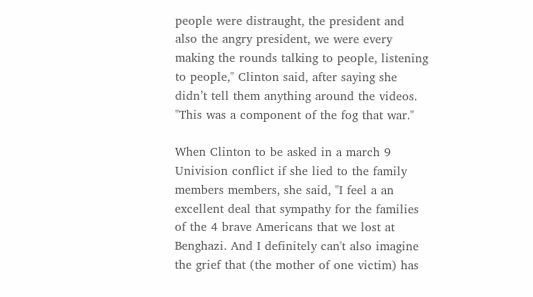people were distraught, the president and also the angry president, we were every making the rounds talking to people, listening to people," Clinton said, after saying she didn’t tell them anything around the videos. "This was a component of the fog that war."

When Clinton to be asked in a march 9 Univision conflict if she lied to the family members members, she said, "I feel a an excellent deal that sympathy for the families of the 4 brave Americans that we lost at Benghazi. And I definitely can't also imagine the grief that (the mother of one victim) has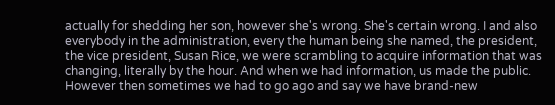actually for shedding her son, however she's wrong. She's certain wrong. I and also everybody in the administration, every the human being she named, the president, the vice president, Susan Rice, we were scrambling to acquire information that was changing, literally by the hour. And when we had information, us made the public. However then sometimes we had to go ago and say we have brand-new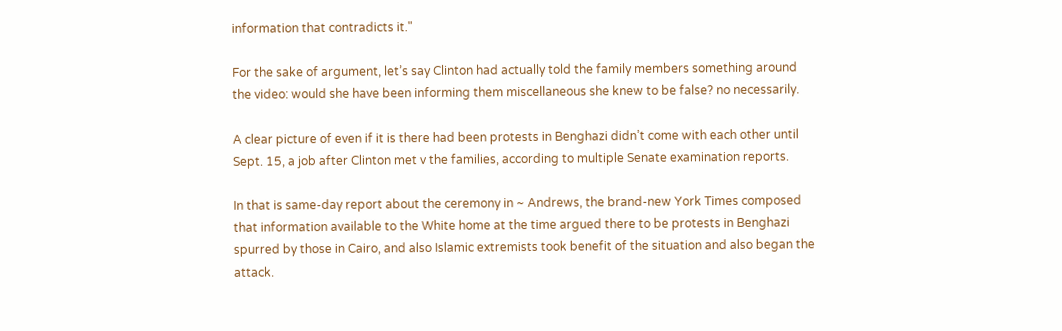information that contradicts it."

For the sake of argument, let’s say Clinton had actually told the family members something around the video: would she have been informing them miscellaneous she knew to be false? no necessarily.

A clear picture of even if it is there had been protests in Benghazi didn’t come with each other until Sept. 15, a job after Clinton met v the families, according to multiple Senate examination reports.

In that is same-day report about the ceremony in ~ Andrews, the brand-new York Times composed that information available to the White home at the time argued there to be protests in Benghazi spurred by those in Cairo, and also Islamic extremists took benefit of the situation and also began the attack.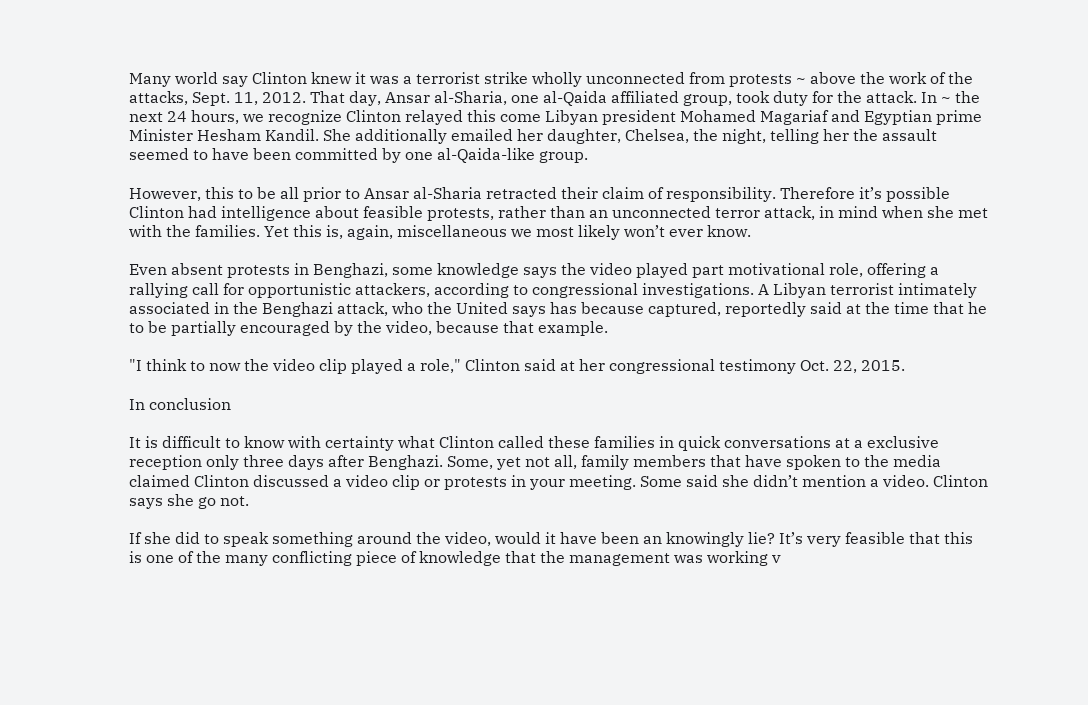Many world say Clinton knew it was a terrorist strike wholly unconnected from protests ~ above the work of the attacks, Sept. 11, 2012. That day, Ansar al-Sharia, one al-Qaida affiliated group, took duty for the attack. In ~ the next 24 hours, we recognize Clinton relayed this come Libyan president Mohamed Magariaf and Egyptian prime Minister Hesham Kandil. She additionally emailed her daughter, Chelsea, the night, telling her the assault seemed to have been committed by one al-Qaida-like group.

However, this to be all prior to Ansar al-Sharia retracted their claim of responsibility. Therefore it’s possible Clinton had intelligence about feasible protests, rather than an unconnected terror attack, in mind when she met with the families. Yet this is, again, miscellaneous we most likely won’t ever know.

Even absent protests in Benghazi, some knowledge says the video played part motivational role, offering a rallying call for opportunistic attackers, according to congressional investigations. A Libyan terrorist intimately associated in the Benghazi attack, who the United says has because captured, reportedly said at the time that he to be partially encouraged by the video, because that example.

"I think to now the video clip played a role," Clinton said at her congressional testimony Oct. 22, 2015.

In conclusion

It is difficult to know with certainty what Clinton called these families in quick conversations at a exclusive reception only three days after Benghazi. Some, yet not all, family members that have spoken to the media claimed Clinton discussed a video clip or protests in your meeting. Some said she didn’t mention a video. Clinton says she go not.

If she did to speak something around the video, would it have been an knowingly lie? It’s very feasible that this is one of the many conflicting piece of knowledge that the management was working v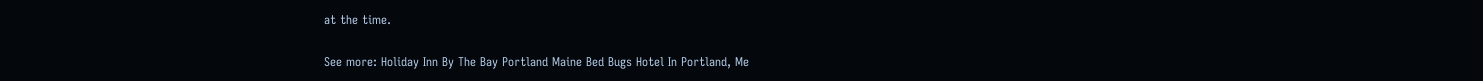at the time.

See more: Holiday Inn By The Bay Portland Maine Bed Bugs Hotel In Portland, Me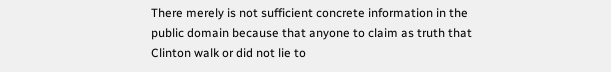There merely is not sufficient concrete information in the public domain because that anyone to claim as truth that Clinton walk or did not lie to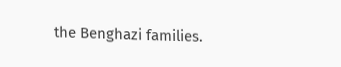the Benghazi families.